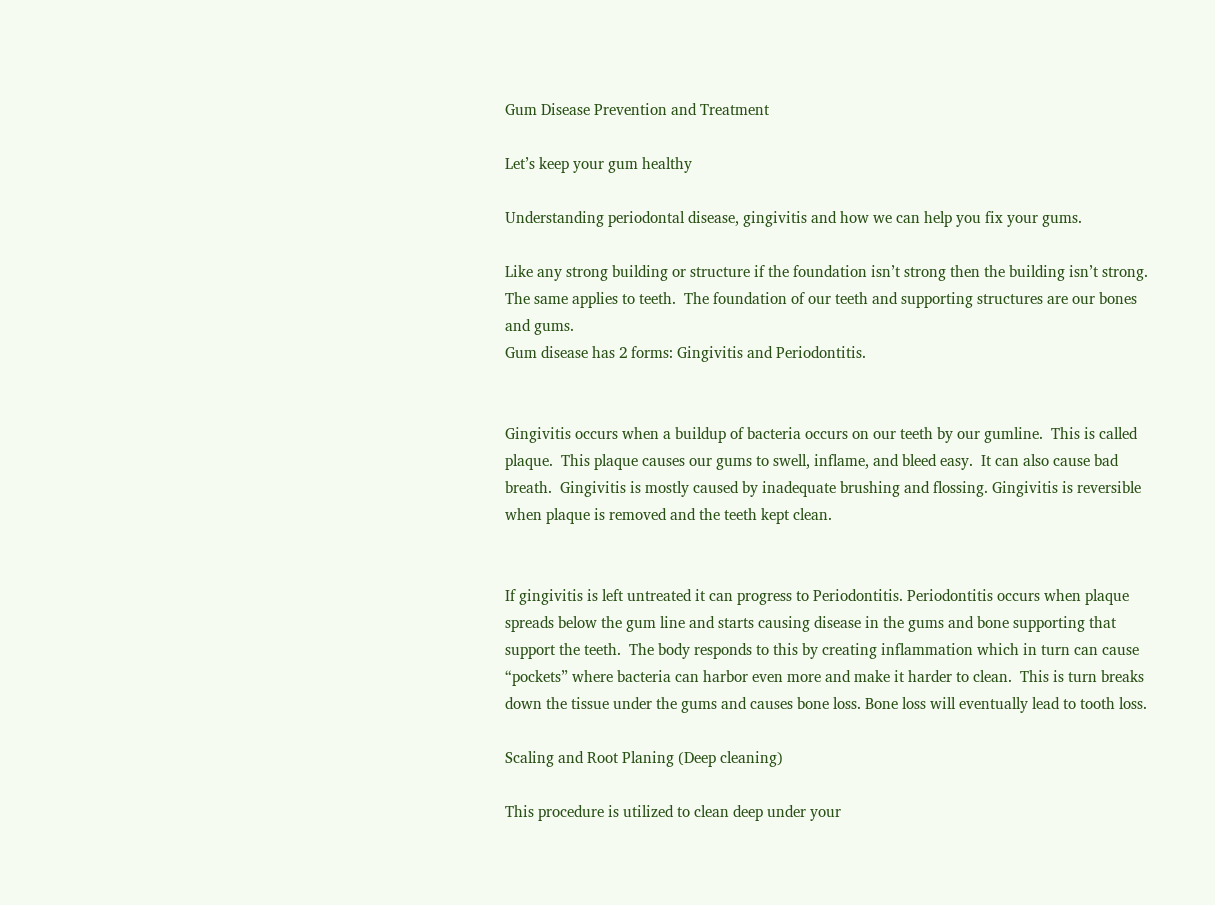Gum Disease Prevention and Treatment

Let’s keep your gum healthy

Understanding periodontal disease, gingivitis and how we can help you fix your gums.

Like any strong building or structure if the foundation isn’t strong then the building isn’t strong.  The same applies to teeth.  The foundation of our teeth and supporting structures are our bones and gums.
Gum disease has 2 forms: Gingivitis and Periodontitis.


Gingivitis occurs when a buildup of bacteria occurs on our teeth by our gumline.  This is called plaque.  This plaque causes our gums to swell, inflame, and bleed easy.  It can also cause bad breath.  Gingivitis is mostly caused by inadequate brushing and flossing. Gingivitis is reversible when plaque is removed and the teeth kept clean.


If gingivitis is left untreated it can progress to Periodontitis. Periodontitis occurs when plaque spreads below the gum line and starts causing disease in the gums and bone supporting that support the teeth.  The body responds to this by creating inflammation which in turn can cause “pockets” where bacteria can harbor even more and make it harder to clean.  This is turn breaks down the tissue under the gums and causes bone loss. Bone loss will eventually lead to tooth loss.

Scaling and Root Planing (Deep cleaning)

This procedure is utilized to clean deep under your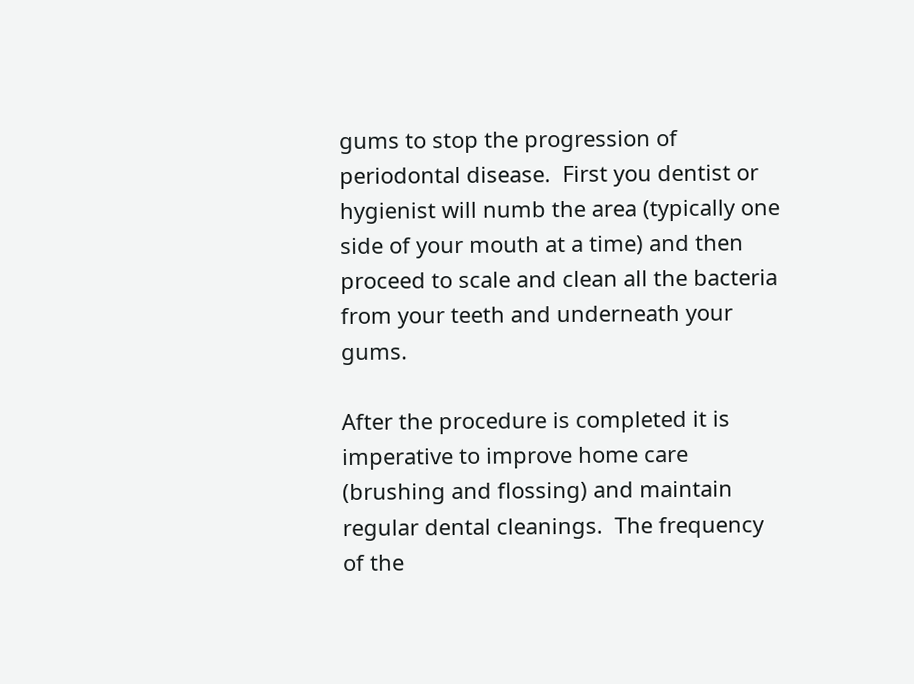gums to stop the progression of periodontal disease.  First you dentist or hygienist will numb the area (typically one side of your mouth at a time) and then proceed to scale and clean all the bacteria from your teeth and underneath your gums.

After the procedure is completed it is imperative to improve home care (brushing and flossing) and maintain regular dental cleanings.  The frequency of the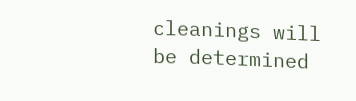cleanings will be determined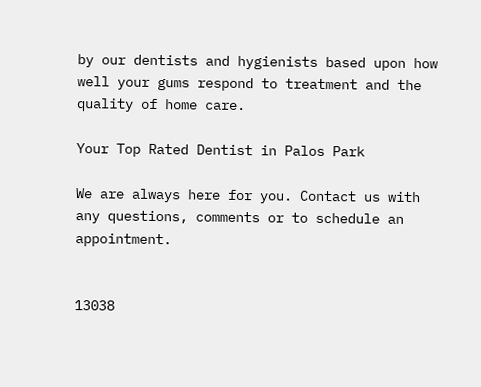by our dentists and hygienists based upon how well your gums respond to treatment and the quality of home care.

Your Top Rated Dentist in Palos Park

We are always here for you. Contact us with any questions, comments or to schedule an appointment.


13038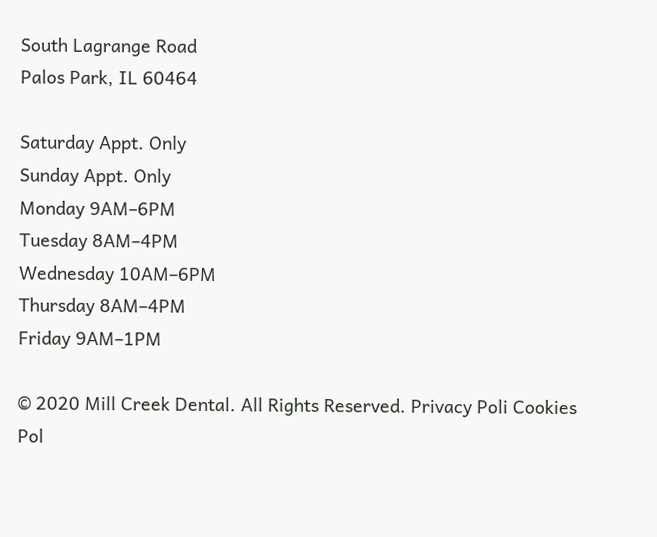South Lagrange Road
Palos Park, IL 60464

Saturday Appt. Only
Sunday Appt. Only
Monday 9AM–6PM
Tuesday 8AM–4PM
Wednesday 10AM–6PM
Thursday 8AM–4PM
Friday 9AM–1PM

© 2020 Mill Creek Dental. All Rights Reserved. Privacy Poli Cookies Pol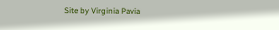Site by Virginia Pavia